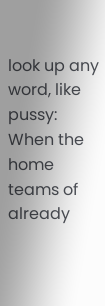look up any word, like pussy:
When the home teams of already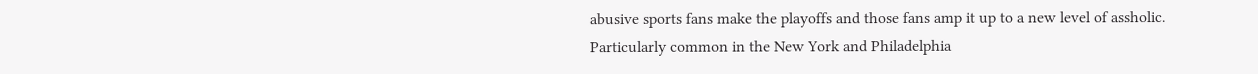abusive sports fans make the playoffs and those fans amp it up to a new level of assholic. Particularly common in the New York and Philadelphia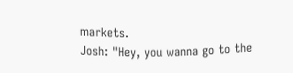markets.
Josh: "Hey, you wanna go to the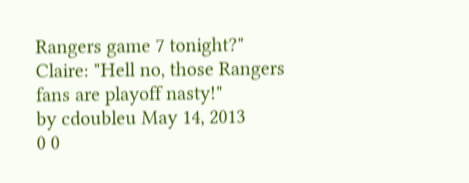Rangers game 7 tonight?"
Claire: "Hell no, those Rangers fans are playoff nasty!"
by cdoubleu May 14, 2013
0 0